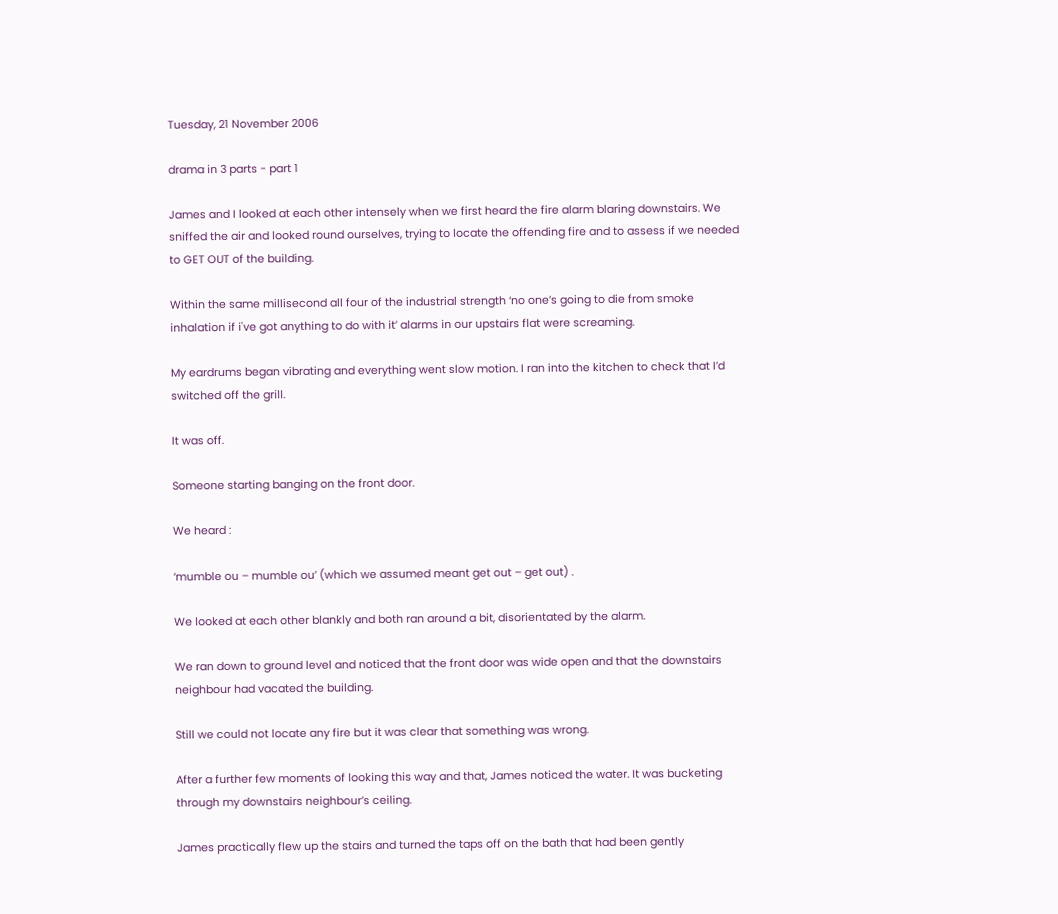Tuesday, 21 November 2006

drama in 3 parts - part 1

James and I looked at each other intensely when we first heard the fire alarm blaring downstairs. We sniffed the air and looked round ourselves, trying to locate the offending fire and to assess if we needed to GET OUT of the building.

Within the same millisecond all four of the industrial strength ‘no one’s going to die from smoke inhalation if i've got anything to do with it’ alarms in our upstairs flat were screaming.

My eardrums began vibrating and everything went slow motion. I ran into the kitchen to check that I’d switched off the grill.

It was off.

Someone starting banging on the front door.

We heard :

‘mumble ou – mumble ou’ (which we assumed meant get out – get out) .

We looked at each other blankly and both ran around a bit, disorientated by the alarm.

We ran down to ground level and noticed that the front door was wide open and that the downstairs neighbour had vacated the building.

Still we could not locate any fire but it was clear that something was wrong.

After a further few moments of looking this way and that, James noticed the water. It was bucketing through my downstairs neighbour’s ceiling.

James practically flew up the stairs and turned the taps off on the bath that had been gently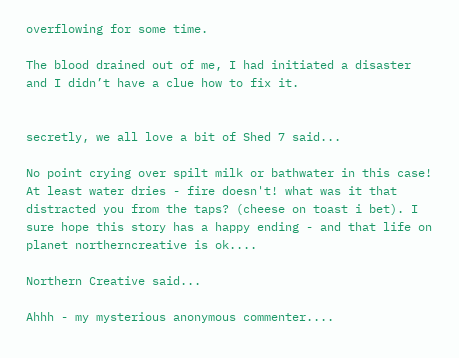overflowing for some time.

The blood drained out of me, I had initiated a disaster and I didn’t have a clue how to fix it.


secretly, we all love a bit of Shed 7 said...

No point crying over spilt milk or bathwater in this case! At least water dries - fire doesn't! what was it that distracted you from the taps? (cheese on toast i bet). I sure hope this story has a happy ending - and that life on planet northerncreative is ok....

Northern Creative said...

Ahhh - my mysterious anonymous commenter....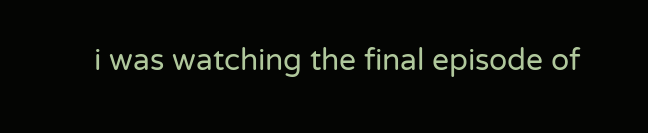i was watching the final episode of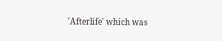'Afterlife' which was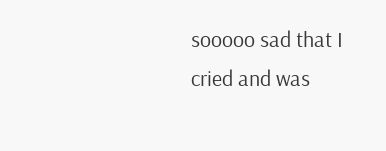sooooo sad that I cried and was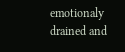emotionaly drained and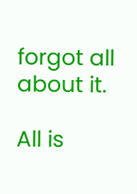forgot all about it.

All is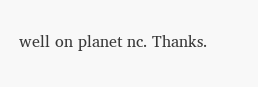well on planet nc. Thanks.